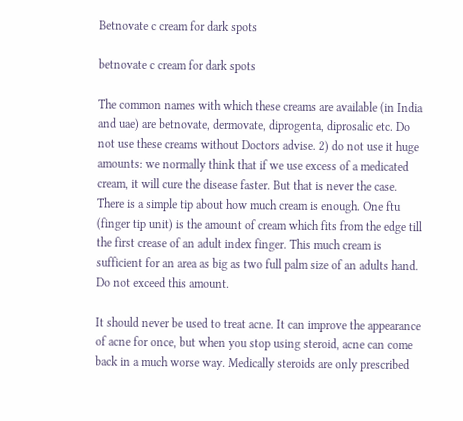Betnovate c cream for dark spots

betnovate c cream for dark spots

The common names with which these creams are available (in India and uae) are betnovate, dermovate, diprogenta, diprosalic etc. Do not use these creams without Doctors advise. 2) do not use it huge amounts: we normally think that if we use excess of a medicated cream, it will cure the disease faster. But that is never the case. There is a simple tip about how much cream is enough. One ftu (finger tip unit) is the amount of cream which fits from the edge till the first crease of an adult index finger. This much cream is sufficient for an area as big as two full palm size of an adults hand. Do not exceed this amount.

It should never be used to treat acne. It can improve the appearance of acne for once, but when you stop using steroid, acne can come back in a much worse way. Medically steroids are only prescribed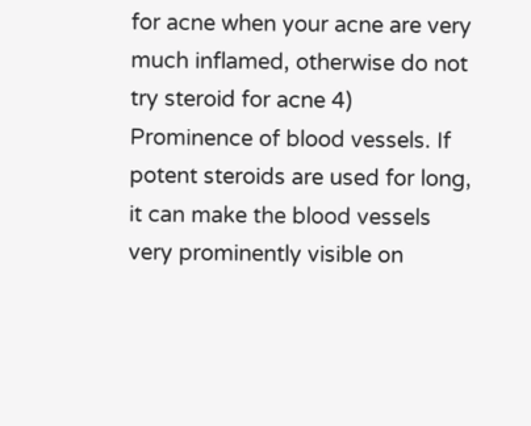for acne when your acne are very much inflamed, otherwise do not try steroid for acne 4) Prominence of blood vessels. If potent steroids are used for long, it can make the blood vessels very prominently visible on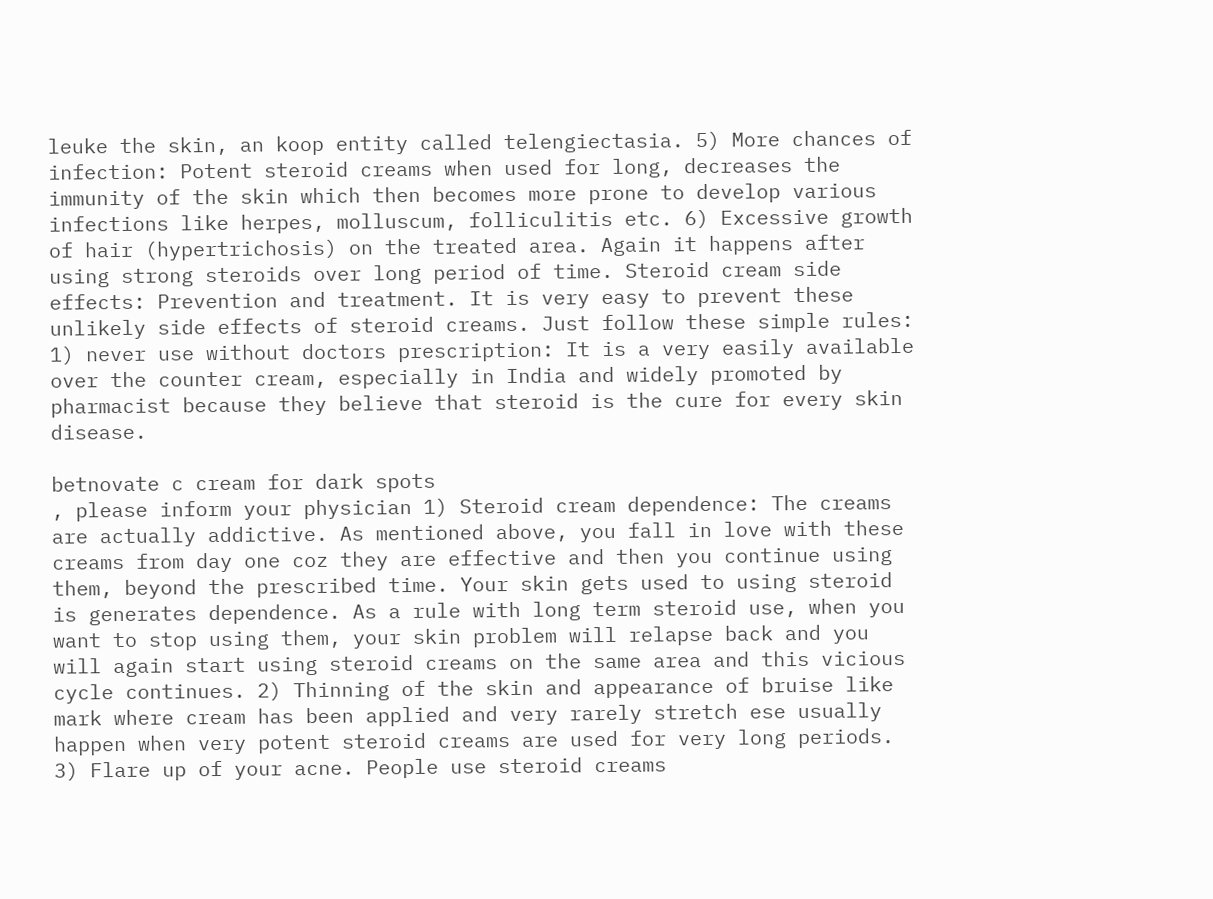leuke the skin, an koop entity called telengiectasia. 5) More chances of infection: Potent steroid creams when used for long, decreases the immunity of the skin which then becomes more prone to develop various infections like herpes, molluscum, folliculitis etc. 6) Excessive growth of hair (hypertrichosis) on the treated area. Again it happens after using strong steroids over long period of time. Steroid cream side effects: Prevention and treatment. It is very easy to prevent these unlikely side effects of steroid creams. Just follow these simple rules: 1) never use without doctors prescription: It is a very easily available over the counter cream, especially in India and widely promoted by pharmacist because they believe that steroid is the cure for every skin disease.

betnovate c cream for dark spots
, please inform your physician 1) Steroid cream dependence: The creams are actually addictive. As mentioned above, you fall in love with these creams from day one coz they are effective and then you continue using them, beyond the prescribed time. Your skin gets used to using steroid is generates dependence. As a rule with long term steroid use, when you want to stop using them, your skin problem will relapse back and you will again start using steroid creams on the same area and this vicious cycle continues. 2) Thinning of the skin and appearance of bruise like mark where cream has been applied and very rarely stretch ese usually happen when very potent steroid creams are used for very long periods. 3) Flare up of your acne. People use steroid creams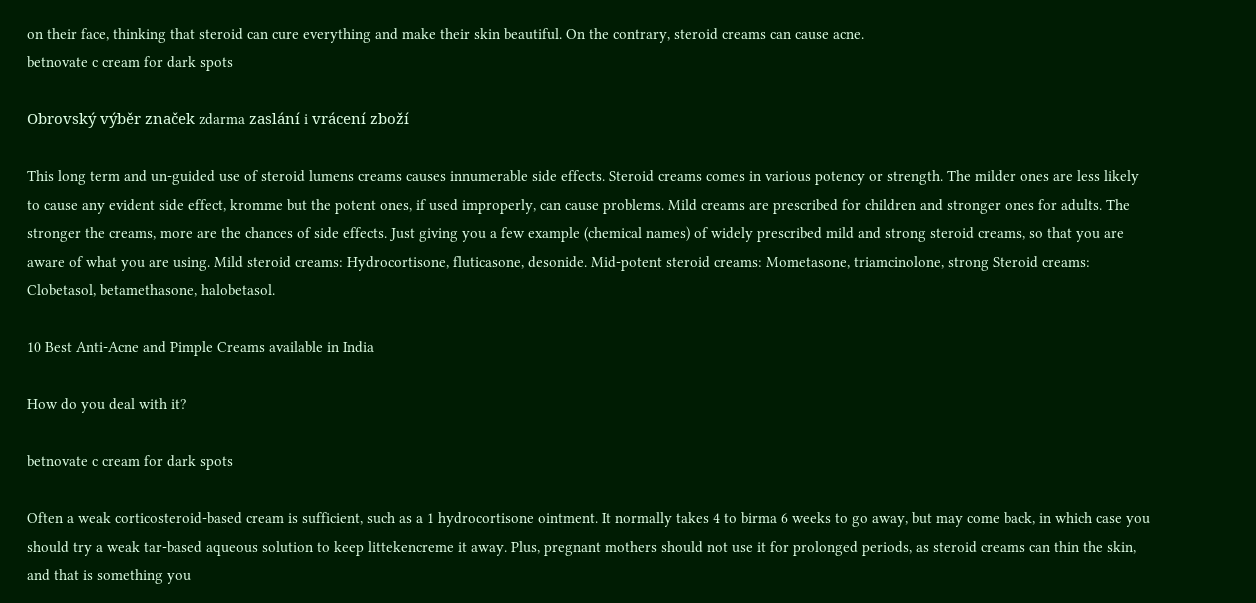on their face, thinking that steroid can cure everything and make their skin beautiful. On the contrary, steroid creams can cause acne.
betnovate c cream for dark spots

Obrovský výběr značek zdarma zaslání i vrácení zboží

This long term and un-guided use of steroid lumens creams causes innumerable side effects. Steroid creams comes in various potency or strength. The milder ones are less likely to cause any evident side effect, kromme but the potent ones, if used improperly, can cause problems. Mild creams are prescribed for children and stronger ones for adults. The stronger the creams, more are the chances of side effects. Just giving you a few example (chemical names) of widely prescribed mild and strong steroid creams, so that you are aware of what you are using. Mild steroid creams: Hydrocortisone, fluticasone, desonide. Mid-potent steroid creams: Mometasone, triamcinolone, strong Steroid creams: Clobetasol, betamethasone, halobetasol.

10 Best Anti-Acne and Pimple Creams available in India

How do you deal with it?

betnovate c cream for dark spots

Often a weak corticosteroid-based cream is sufficient, such as a 1 hydrocortisone ointment. It normally takes 4 to birma 6 weeks to go away, but may come back, in which case you should try a weak tar-based aqueous solution to keep littekencreme it away. Plus, pregnant mothers should not use it for prolonged periods, as steroid creams can thin the skin, and that is something you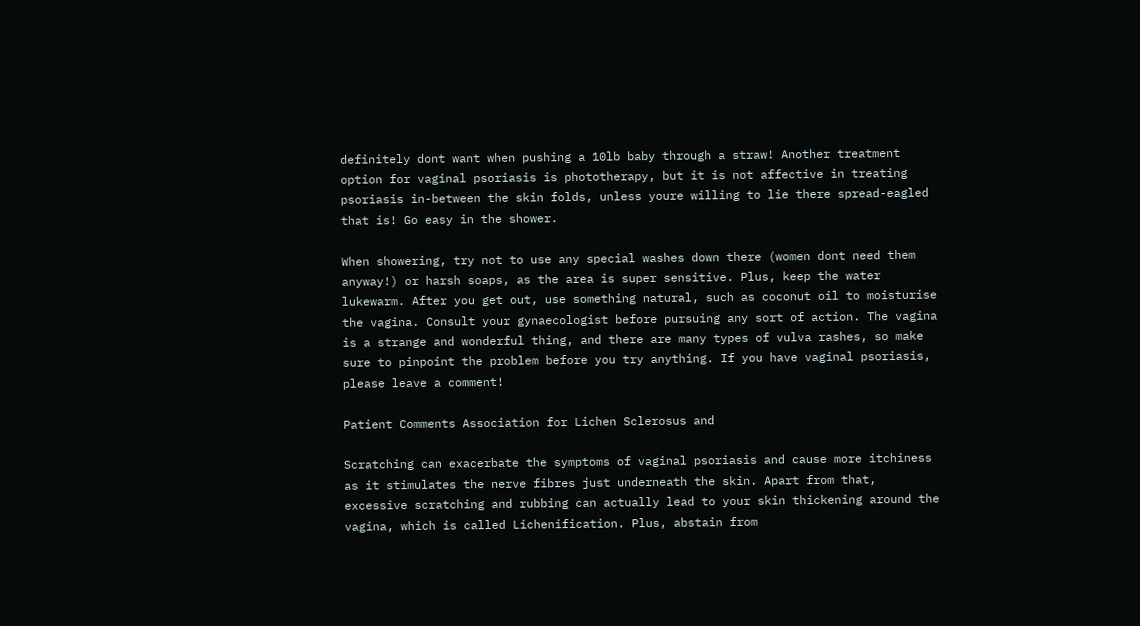definitely dont want when pushing a 10lb baby through a straw! Another treatment option for vaginal psoriasis is phototherapy, but it is not affective in treating psoriasis in-between the skin folds, unless youre willing to lie there spread-eagled that is! Go easy in the shower.

When showering, try not to use any special washes down there (women dont need them anyway!) or harsh soaps, as the area is super sensitive. Plus, keep the water lukewarm. After you get out, use something natural, such as coconut oil to moisturise the vagina. Consult your gynaecologist before pursuing any sort of action. The vagina is a strange and wonderful thing, and there are many types of vulva rashes, so make sure to pinpoint the problem before you try anything. If you have vaginal psoriasis, please leave a comment!

Patient Comments Association for Lichen Sclerosus and

Scratching can exacerbate the symptoms of vaginal psoriasis and cause more itchiness as it stimulates the nerve fibres just underneath the skin. Apart from that, excessive scratching and rubbing can actually lead to your skin thickening around the vagina, which is called Lichenification. Plus, abstain from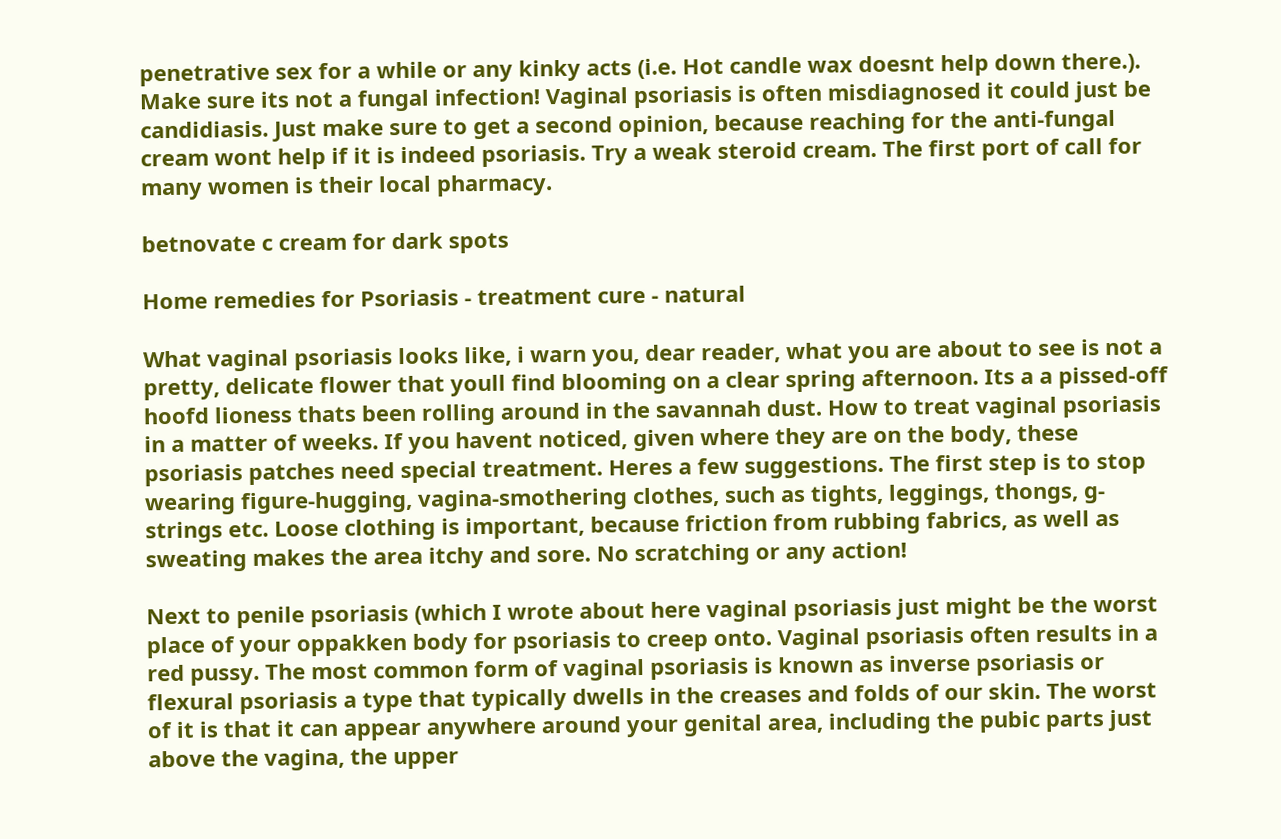penetrative sex for a while or any kinky acts (i.e. Hot candle wax doesnt help down there.). Make sure its not a fungal infection! Vaginal psoriasis is often misdiagnosed it could just be candidiasis. Just make sure to get a second opinion, because reaching for the anti-fungal cream wont help if it is indeed psoriasis. Try a weak steroid cream. The first port of call for many women is their local pharmacy.

betnovate c cream for dark spots

Home remedies for Psoriasis - treatment cure - natural

What vaginal psoriasis looks like, i warn you, dear reader, what you are about to see is not a pretty, delicate flower that youll find blooming on a clear spring afternoon. Its a a pissed-off hoofd lioness thats been rolling around in the savannah dust. How to treat vaginal psoriasis in a matter of weeks. If you havent noticed, given where they are on the body, these psoriasis patches need special treatment. Heres a few suggestions. The first step is to stop wearing figure-hugging, vagina-smothering clothes, such as tights, leggings, thongs, g-strings etc. Loose clothing is important, because friction from rubbing fabrics, as well as sweating makes the area itchy and sore. No scratching or any action!

Next to penile psoriasis (which I wrote about here vaginal psoriasis just might be the worst place of your oppakken body for psoriasis to creep onto. Vaginal psoriasis often results in a red pussy. The most common form of vaginal psoriasis is known as inverse psoriasis or flexural psoriasis a type that typically dwells in the creases and folds of our skin. The worst of it is that it can appear anywhere around your genital area, including the pubic parts just above the vagina, the upper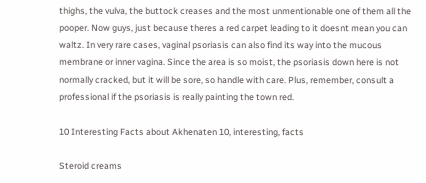thighs, the vulva, the buttock creases and the most unmentionable one of them all the pooper. Now guys, just because theres a red carpet leading to it doesnt mean you can waltz. In very rare cases, vaginal psoriasis can also find its way into the mucous membrane or inner vagina. Since the area is so moist, the psoriasis down here is not normally cracked, but it will be sore, so handle with care. Plus, remember, consult a professional if the psoriasis is really painting the town red.

10 Interesting Facts about Akhenaten 10, interesting, facts

Steroid creams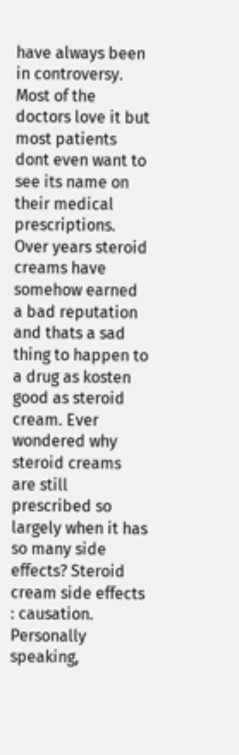have always been in controversy. Most of the doctors love it but most patients dont even want to see its name on their medical prescriptions. Over years steroid creams have somehow earned a bad reputation and thats a sad thing to happen to a drug as kosten good as steroid cream. Ever wondered why steroid creams are still prescribed so largely when it has so many side effects? Steroid cream side effects : causation. Personally speaking,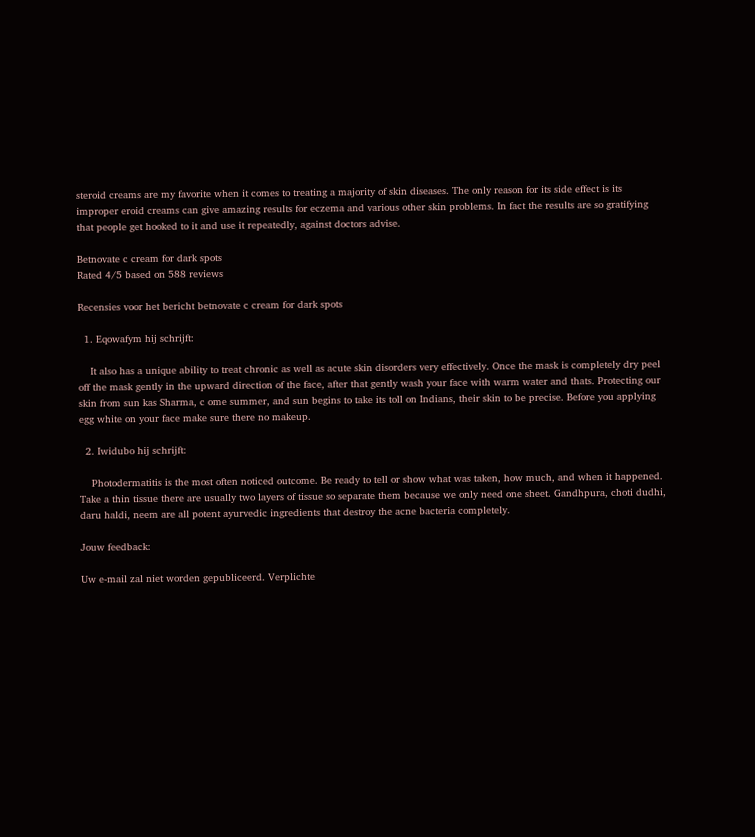steroid creams are my favorite when it comes to treating a majority of skin diseases. The only reason for its side effect is its improper eroid creams can give amazing results for eczema and various other skin problems. In fact the results are so gratifying that people get hooked to it and use it repeatedly, against doctors advise.

Betnovate c cream for dark spots
Rated 4/5 based on 588 reviews

Recensies voor het bericht betnovate c cream for dark spots

  1. Eqowafym hij schrijft:

    It also has a unique ability to treat chronic as well as acute skin disorders very effectively. Once the mask is completely dry peel off the mask gently in the upward direction of the face, after that gently wash your face with warm water and thats. Protecting our skin from sun kas Sharma, c ome summer, and sun begins to take its toll on Indians, their skin to be precise. Before you applying egg white on your face make sure there no makeup.

  2. Iwidubo hij schrijft:

    Photodermatitis is the most often noticed outcome. Be ready to tell or show what was taken, how much, and when it happened. Take a thin tissue there are usually two layers of tissue so separate them because we only need one sheet. Gandhpura, choti dudhi, daru haldi, neem are all potent ayurvedic ingredients that destroy the acne bacteria completely.

Jouw feedback:

Uw e-mail zal niet worden gepubliceerd. Verplichte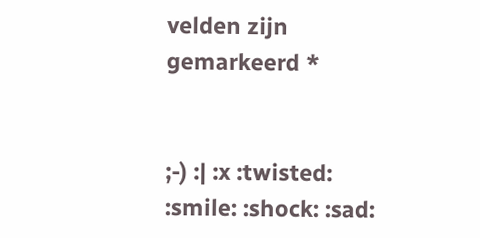velden zijn gemarkeerd *


;-) :| :x :twisted: :smile: :shock: :sad: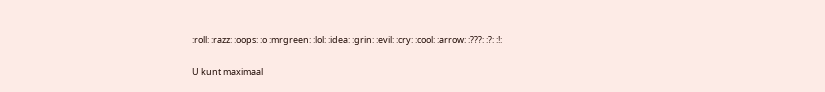:roll: :razz: :oops: :o :mrgreen: :lol: :idea: :grin: :evil: :cry: :cool: :arrow: :???: :?: :!:

U kunt maximaal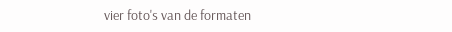vier foto's van de formaten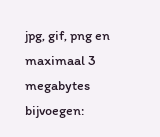jpg, gif, png en maximaal 3 megabytes bijvoegen: